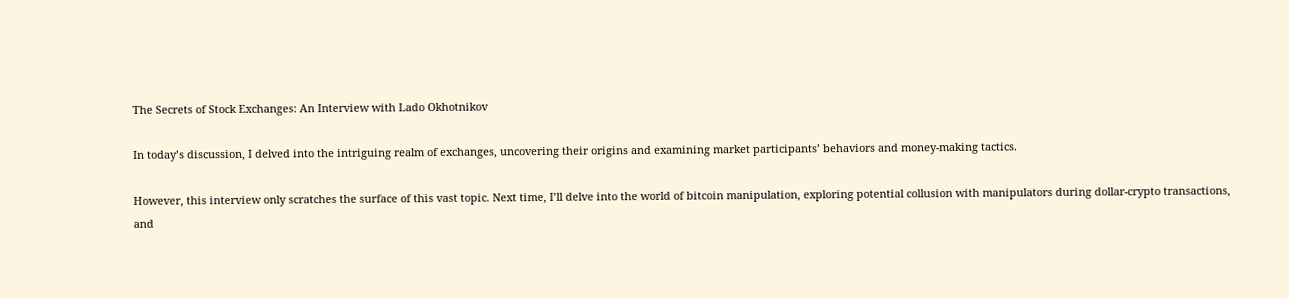The Secrets of Stock Exchanges: An Interview with Lado Okhotnikov

In today’s discussion, I delved into the intriguing realm of exchanges, uncovering their origins and examining market participants’ behaviors and money-making tactics.

However, this interview only scratches the surface of this vast topic. Next time, I’ll delve into the world of bitcoin manipulation, exploring potential collusion with manipulators during dollar-crypto transactions, and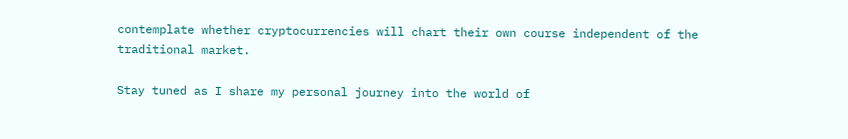contemplate whether cryptocurrencies will chart their own course independent of the traditional market.

Stay tuned as I share my personal journey into the world of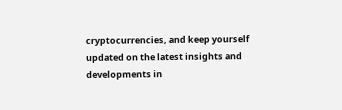cryptocurrencies, and keep yourself updated on the latest insights and developments in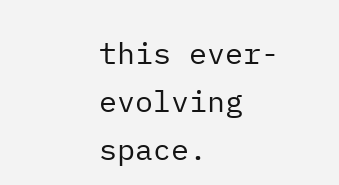this ever-evolving space.